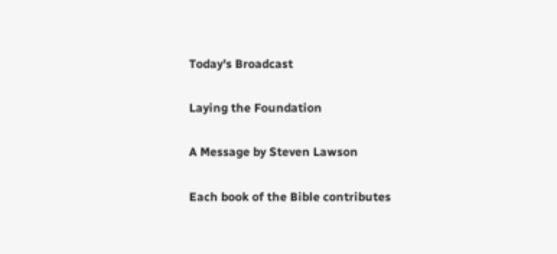Today's Broadcast

Laying the Foundation

A Message by Steven Lawson

Each book of the Bible contributes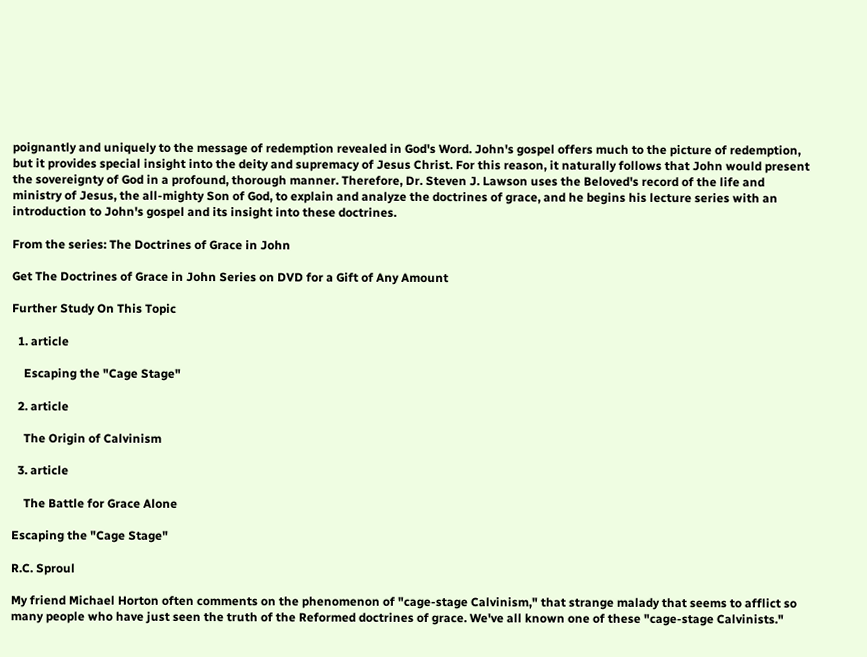poignantly and uniquely to the message of redemption revealed in God's Word. John's gospel offers much to the picture of redemption, but it provides special insight into the deity and supremacy of Jesus Christ. For this reason, it naturally follows that John would present the sovereignty of God in a profound, thorough manner. Therefore, Dr. Steven J. Lawson uses the Beloved's record of the life and ministry of Jesus, the all-mighty Son of God, to explain and analyze the doctrines of grace, and he begins his lecture series with an introduction to John's gospel and its insight into these doctrines.

From the series: The Doctrines of Grace in John

Get The Doctrines of Grace in John Series on DVD for a Gift of Any Amount

Further Study On This Topic

  1. article

    Escaping the "Cage Stage"

  2. article

    The Origin of Calvinism

  3. article

    The Battle for Grace Alone

Escaping the "Cage Stage"

R.C. Sproul

My friend Michael Horton often comments on the phenomenon of "cage-stage Calvinism," that strange malady that seems to afflict so many people who have just seen the truth of the Reformed doctrines of grace. We've all known one of these "cage-stage Calvinists."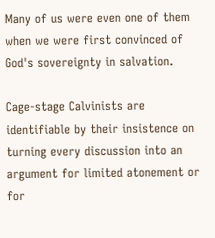Many of us were even one of them when we were first convinced of God's sovereignty in salvation.

Cage-stage Calvinists are identifiable by their insistence on turning every discussion into an argument for limited atonement or for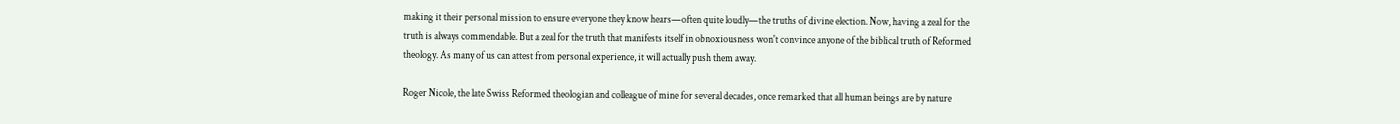making it their personal mission to ensure everyone they know hears—often quite loudly—the truths of divine election. Now, having a zeal for the truth is always commendable. But a zeal for the truth that manifests itself in obnoxiousness won't convince anyone of the biblical truth of Reformed theology. As many of us can attest from personal experience, it will actually push them away.

Roger Nicole, the late Swiss Reformed theologian and colleague of mine for several decades, once remarked that all human beings are by nature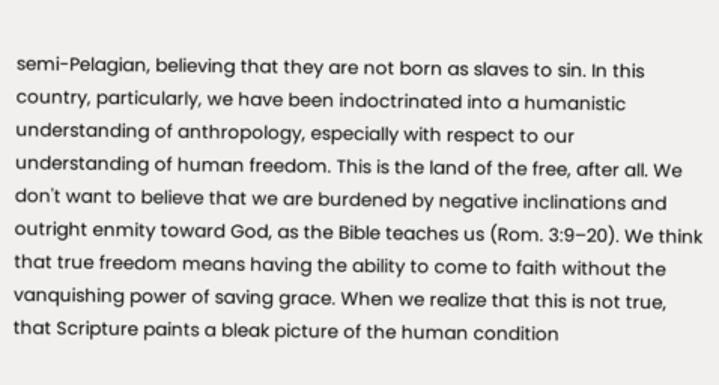semi-Pelagian, believing that they are not born as slaves to sin. In this country, particularly, we have been indoctrinated into a humanistic understanding of anthropology, especially with respect to our understanding of human freedom. This is the land of the free, after all. We don't want to believe that we are burdened by negative inclinations and outright enmity toward God, as the Bible teaches us (Rom. 3:9–20). We think that true freedom means having the ability to come to faith without the vanquishing power of saving grace. When we realize that this is not true, that Scripture paints a bleak picture of the human condition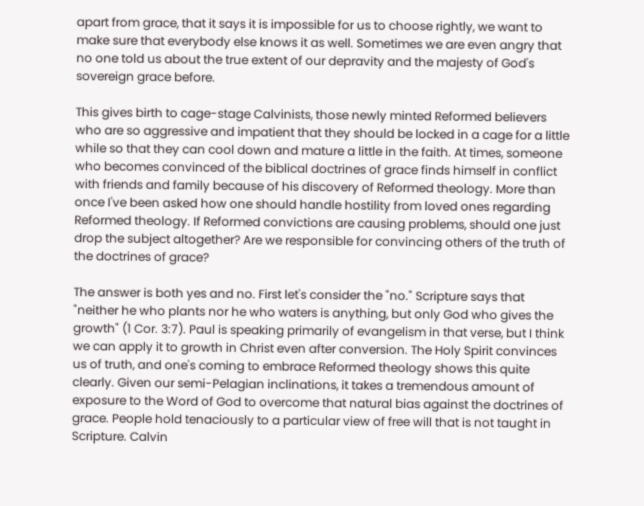apart from grace, that it says it is impossible for us to choose rightly, we want to make sure that everybody else knows it as well. Sometimes we are even angry that no one told us about the true extent of our depravity and the majesty of God's sovereign grace before.

This gives birth to cage-stage Calvinists, those newly minted Reformed believers who are so aggressive and impatient that they should be locked in a cage for a little while so that they can cool down and mature a little in the faith. At times, someone who becomes convinced of the biblical doctrines of grace finds himself in conflict with friends and family because of his discovery of Reformed theology. More than once I've been asked how one should handle hostility from loved ones regarding Reformed theology. If Reformed convictions are causing problems, should one just drop the subject altogether? Are we responsible for convincing others of the truth of the doctrines of grace?

The answer is both yes and no. First let's consider the "no." Scripture says that "neither he who plants nor he who waters is anything, but only God who gives the growth" (1 Cor. 3:7). Paul is speaking primarily of evangelism in that verse, but I think we can apply it to growth in Christ even after conversion. The Holy Spirit convinces us of truth, and one's coming to embrace Reformed theology shows this quite clearly. Given our semi-Pelagian inclinations, it takes a tremendous amount of exposure to the Word of God to overcome that natural bias against the doctrines of grace. People hold tenaciously to a particular view of free will that is not taught in Scripture. Calvin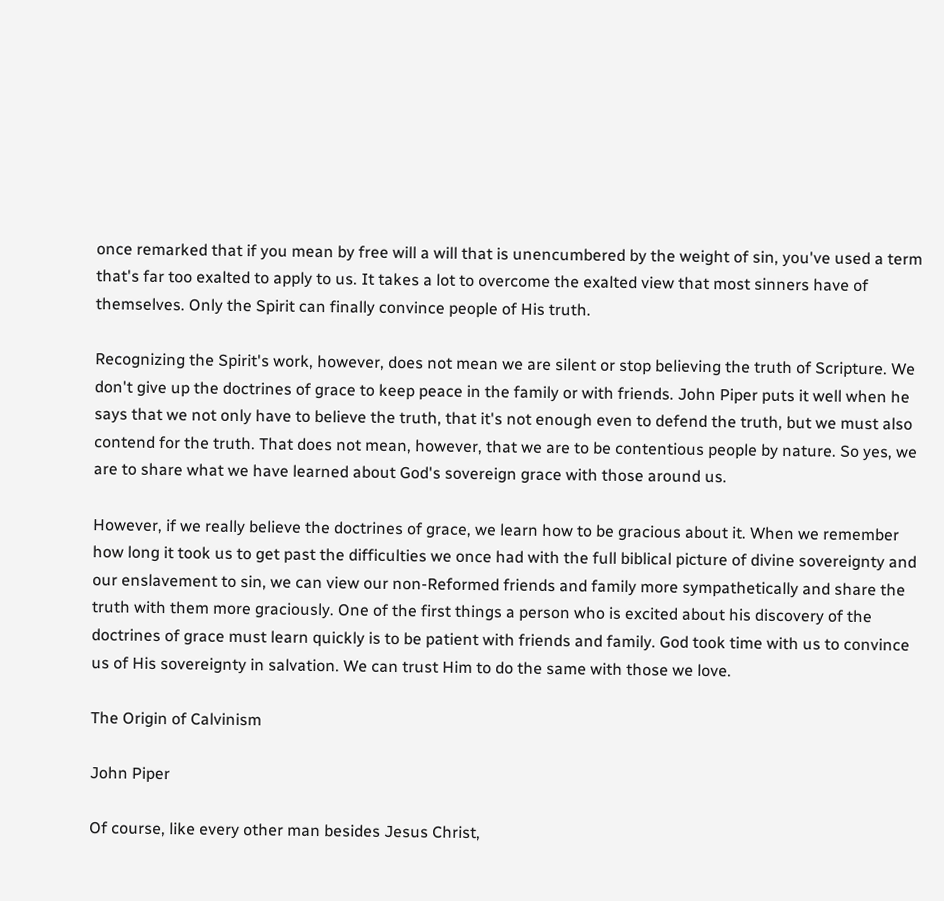once remarked that if you mean by free will a will that is unencumbered by the weight of sin, you've used a term that's far too exalted to apply to us. It takes a lot to overcome the exalted view that most sinners have of themselves. Only the Spirit can finally convince people of His truth.

Recognizing the Spirit's work, however, does not mean we are silent or stop believing the truth of Scripture. We don't give up the doctrines of grace to keep peace in the family or with friends. John Piper puts it well when he says that we not only have to believe the truth, that it's not enough even to defend the truth, but we must also contend for the truth. That does not mean, however, that we are to be contentious people by nature. So yes, we are to share what we have learned about God's sovereign grace with those around us.

However, if we really believe the doctrines of grace, we learn how to be gracious about it. When we remember how long it took us to get past the difficulties we once had with the full biblical picture of divine sovereignty and our enslavement to sin, we can view our non-Reformed friends and family more sympathetically and share the truth with them more graciously. One of the first things a person who is excited about his discovery of the doctrines of grace must learn quickly is to be patient with friends and family. God took time with us to convince us of His sovereignty in salvation. We can trust Him to do the same with those we love.

The Origin of Calvinism

John Piper

Of course, like every other man besides Jesus Christ,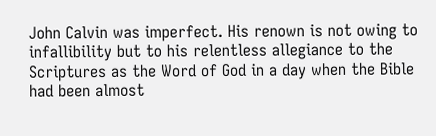John Calvin was imperfect. His renown is not owing to infallibility but to his relentless allegiance to the Scriptures as the Word of God in a day when the Bible had been almost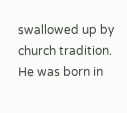swallowed up by church tradition. He was born in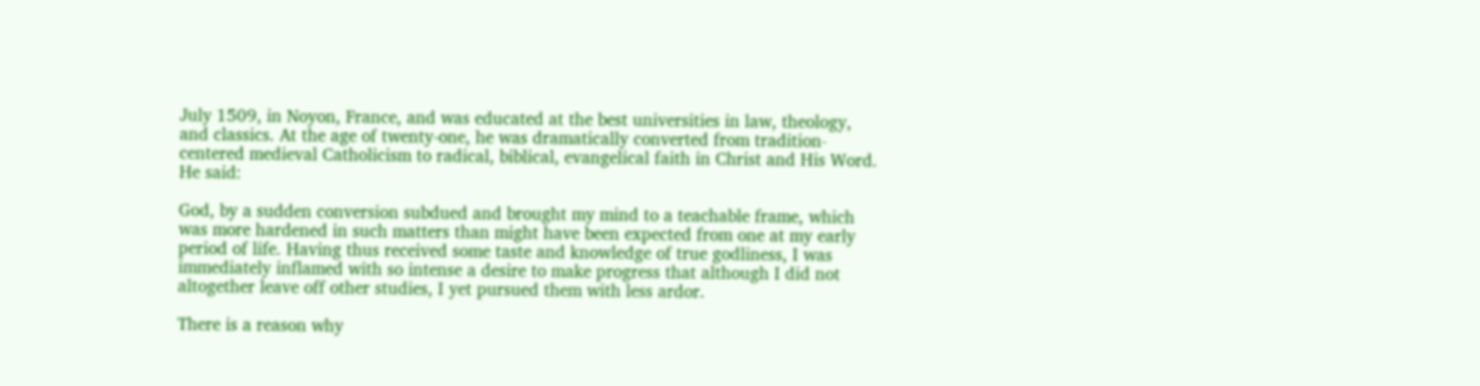July 1509, in Noyon, France, and was educated at the best universities in law, theology, and classics. At the age of twenty-one, he was dramatically converted from tradition-centered medieval Catholicism to radical, biblical, evangelical faith in Christ and His Word. He said:

God, by a sudden conversion subdued and brought my mind to a teachable frame, which was more hardened in such matters than might have been expected from one at my early period of life. Having thus received some taste and knowledge of true godliness, I was immediately inflamed with so intense a desire to make progress that although I did not altogether leave off other studies, I yet pursued them with less ardor.

There is a reason why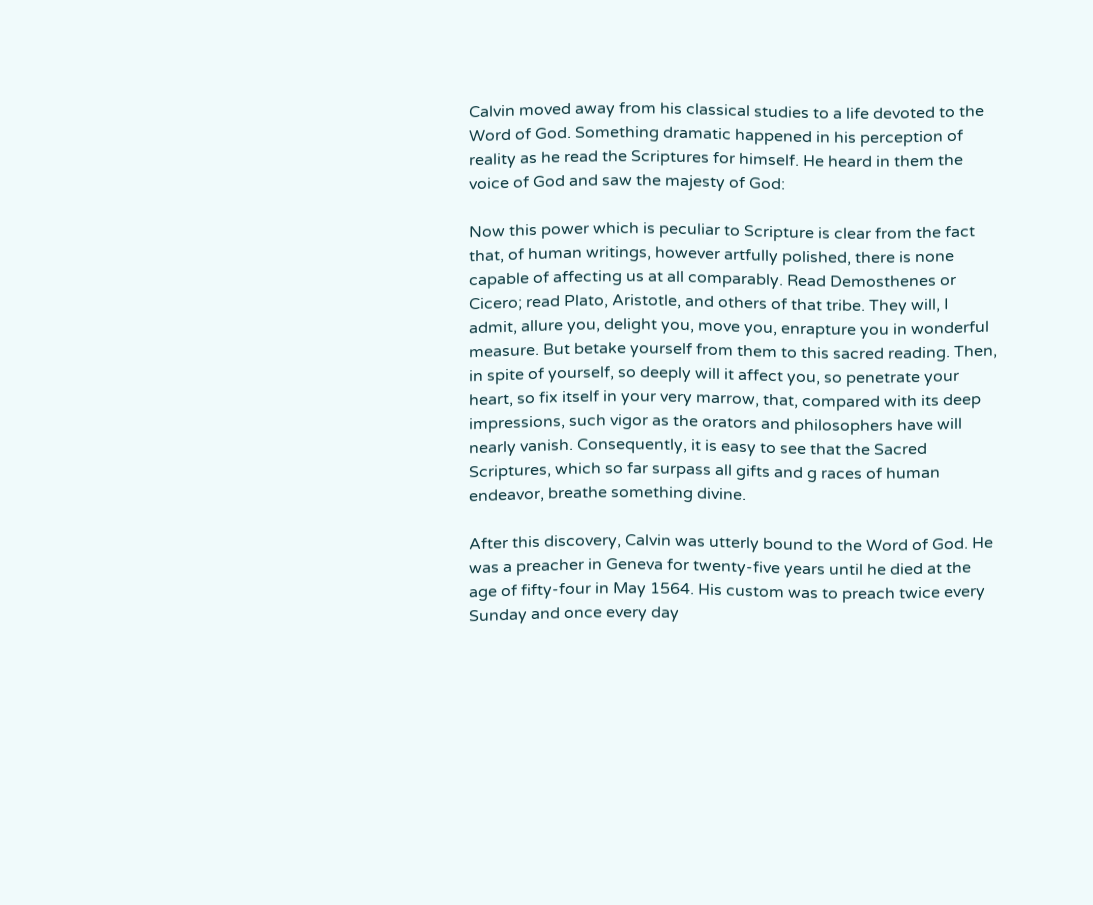Calvin moved away from his classical studies to a life devoted to the Word of God. Something dramatic happened in his perception of reality as he read the Scriptures for himself. He heard in them the voice of God and saw the majesty of God:

Now this power which is peculiar to Scripture is clear from the fact that, of human writings, however artfully polished, there is none capable of affecting us at all comparably. Read Demosthenes or Cicero; read Plato, Aristotle, and others of that tribe. They will, I admit, allure you, delight you, move you, enrapture you in wonderful measure. But betake yourself from them to this sacred reading. Then, in spite of yourself, so deeply will it affect you, so penetrate your heart, so fix itself in your very marrow, that, compared with its deep impressions, such vigor as the orators and philosophers have will nearly vanish. Consequently, it is easy to see that the Sacred Scriptures, which so far surpass all gifts and g races of human endeavor, breathe something divine.

After this discovery, Calvin was utterly bound to the Word of God. He was a preacher in Geneva for twenty-five years until he died at the age of fifty-four in May 1564. His custom was to preach twice every Sunday and once every day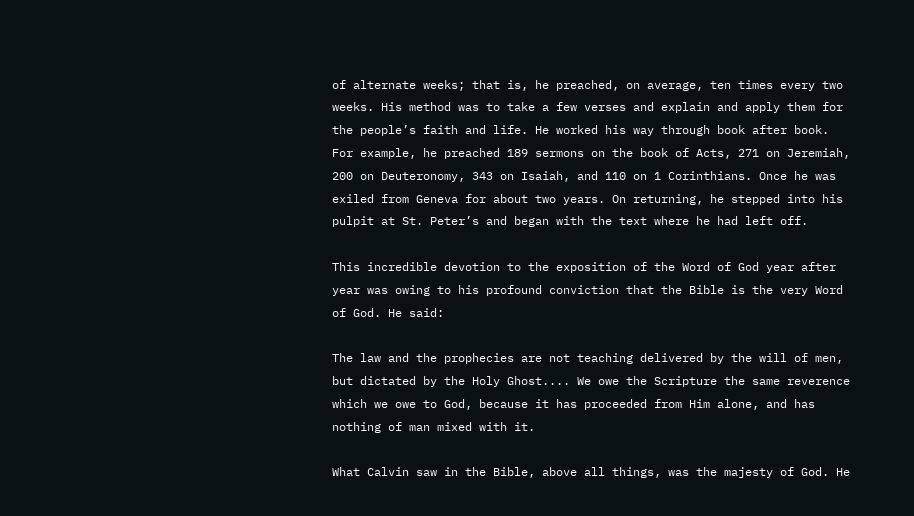of alternate weeks; that is, he preached, on average, ten times every two weeks. His method was to take a few verses and explain and apply them for the people’s faith and life. He worked his way through book after book. For example, he preached 189 sermons on the book of Acts, 271 on Jeremiah, 200 on Deuteronomy, 343 on Isaiah, and 110 on 1 Corinthians. Once he was exiled from Geneva for about two years. On returning, he stepped into his pulpit at St. Peter’s and began with the text where he had left off.

This incredible devotion to the exposition of the Word of God year after year was owing to his profound conviction that the Bible is the very Word of God. He said:

The law and the prophecies are not teaching delivered by the will of men, but dictated by the Holy Ghost.... We owe the Scripture the same reverence which we owe to God, because it has proceeded from Him alone, and has nothing of man mixed with it.

What Calvin saw in the Bible, above all things, was the majesty of God. He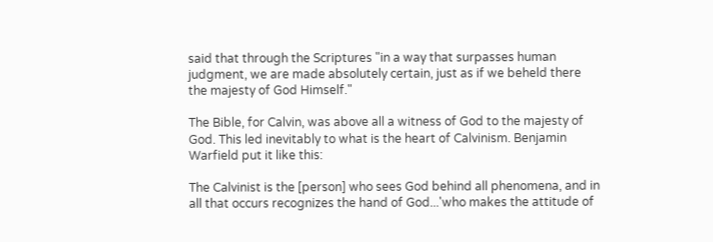said that through the Scriptures "in a way that surpasses human judgment, we are made absolutely certain, just as if we beheld there the majesty of God Himself."

The Bible, for Calvin, was above all a witness of God to the majesty of God. This led inevitably to what is the heart of Calvinism. Benjamin Warfield put it like this:

The Calvinist is the [person] who sees God behind all phenomena, and in all that occurs recognizes the hand of God...'who makes the attitude of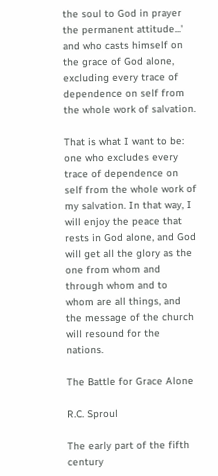the soul to God in prayer the permanent attitude...' and who casts himself on the grace of God alone, excluding every trace of dependence on self from the whole work of salvation.

That is what I want to be: one who excludes every trace of dependence on self from the whole work of my salvation. In that way, I will enjoy the peace that rests in God alone, and God will get all the glory as the one from whom and through whom and to whom are all things, and the message of the church will resound for the nations.

The Battle for Grace Alone

R.C. Sproul

The early part of the fifth century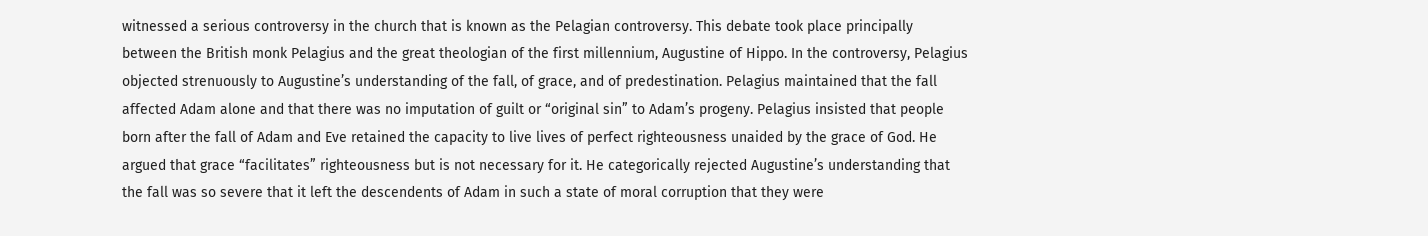witnessed a serious controversy in the church that is known as the Pelagian controversy. This debate took place principally between the British monk Pelagius and the great theologian of the first millennium, Augustine of Hippo. In the controversy, Pelagius objected strenuously to Augustine’s understanding of the fall, of grace, and of predestination. Pelagius maintained that the fall affected Adam alone and that there was no imputation of guilt or “original sin” to Adam’s progeny. Pelagius insisted that people born after the fall of Adam and Eve retained the capacity to live lives of perfect righteousness unaided by the grace of God. He argued that grace “facilitates” righteousness but is not necessary for it. He categorically rejected Augustine’s understanding that the fall was so severe that it left the descendents of Adam in such a state of moral corruption that they were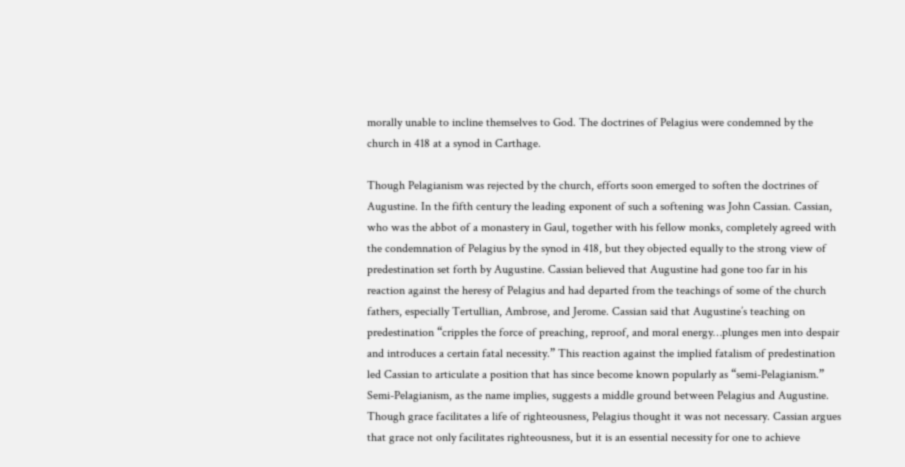morally unable to incline themselves to God. The doctrines of Pelagius were condemned by the church in 418 at a synod in Carthage.

Though Pelagianism was rejected by the church, efforts soon emerged to soften the doctrines of Augustine. In the fifth century the leading exponent of such a softening was John Cassian. Cassian, who was the abbot of a monastery in Gaul, together with his fellow monks, completely agreed with the condemnation of Pelagius by the synod in 418, but they objected equally to the strong view of predestination set forth by Augustine. Cassian believed that Augustine had gone too far in his reaction against the heresy of Pelagius and had departed from the teachings of some of the church fathers, especially Tertullian, Ambrose, and Jerome. Cassian said that Augustine’s teaching on predestination “cripples the force of preaching, reproof, and moral energy…plunges men into despair and introduces a certain fatal necessity.” This reaction against the implied fatalism of predestination led Cassian to articulate a position that has since become known popularly as “semi-Pelagianism.” Semi-Pelagianism, as the name implies, suggests a middle ground between Pelagius and Augustine. Though grace facilitates a life of righteousness, Pelagius thought it was not necessary. Cassian argues that grace not only facilitates righteousness, but it is an essential necessity for one to achieve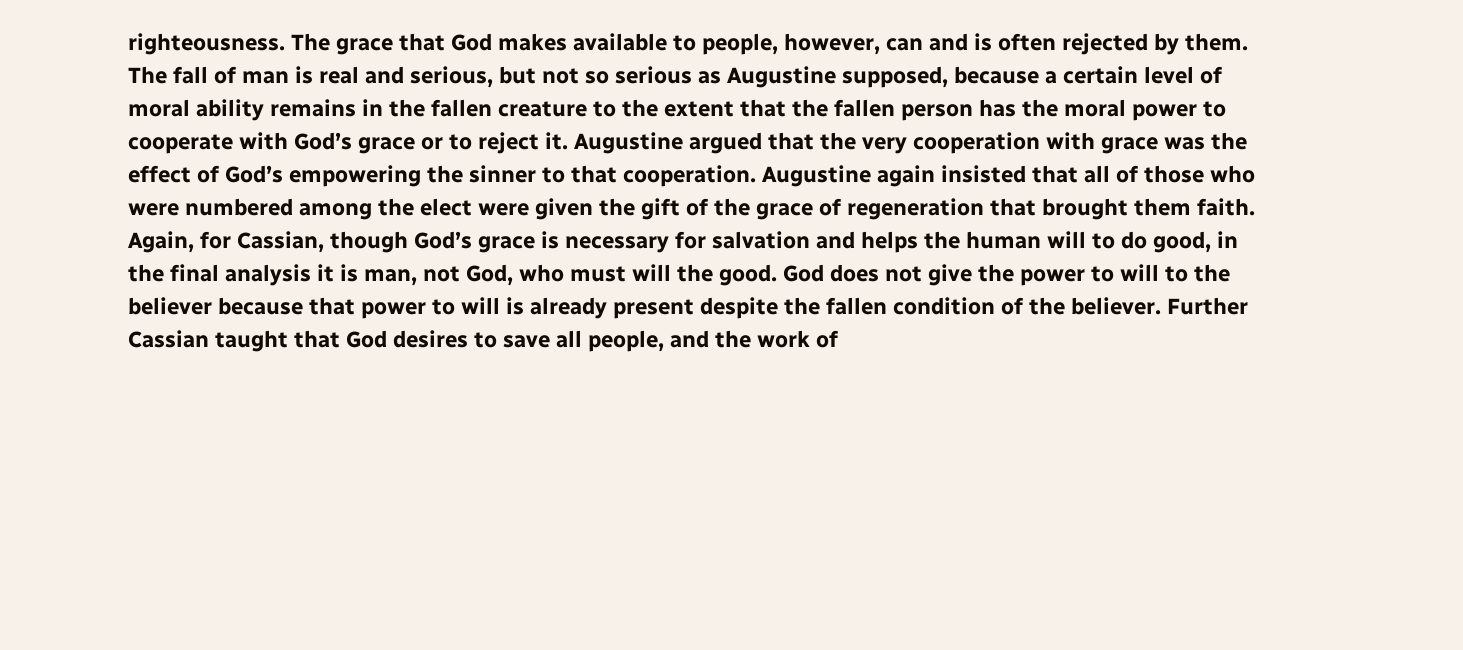righteousness. The grace that God makes available to people, however, can and is often rejected by them. The fall of man is real and serious, but not so serious as Augustine supposed, because a certain level of moral ability remains in the fallen creature to the extent that the fallen person has the moral power to cooperate with God’s grace or to reject it. Augustine argued that the very cooperation with grace was the effect of God’s empowering the sinner to that cooperation. Augustine again insisted that all of those who were numbered among the elect were given the gift of the grace of regeneration that brought them faith. Again, for Cassian, though God’s grace is necessary for salvation and helps the human will to do good, in the final analysis it is man, not God, who must will the good. God does not give the power to will to the believer because that power to will is already present despite the fallen condition of the believer. Further Cassian taught that God desires to save all people, and the work of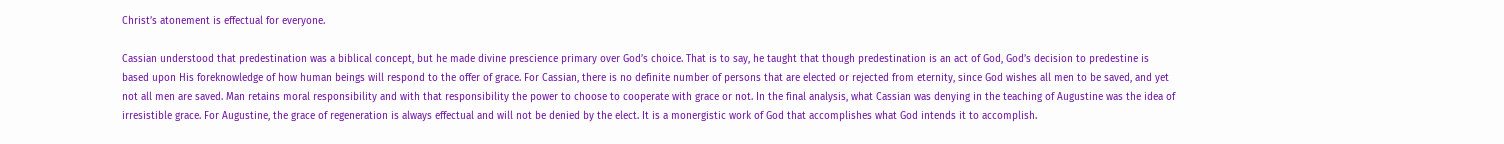Christ’s atonement is effectual for everyone.

Cassian understood that predestination was a biblical concept, but he made divine prescience primary over God’s choice. That is to say, he taught that though predestination is an act of God, God’s decision to predestine is based upon His foreknowledge of how human beings will respond to the offer of grace. For Cassian, there is no definite number of persons that are elected or rejected from eternity, since God wishes all men to be saved, and yet not all men are saved. Man retains moral responsibility and with that responsibility the power to choose to cooperate with grace or not. In the final analysis, what Cassian was denying in the teaching of Augustine was the idea of irresistible grace. For Augustine, the grace of regeneration is always effectual and will not be denied by the elect. It is a monergistic work of God that accomplishes what God intends it to accomplish.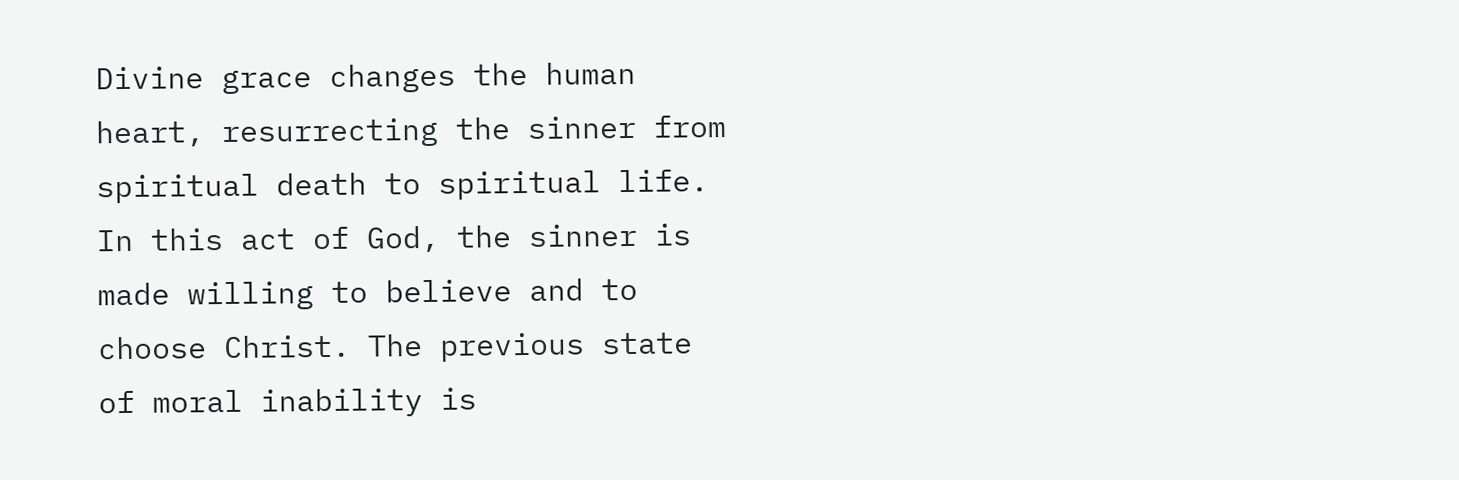Divine grace changes the human heart, resurrecting the sinner from spiritual death to spiritual life. In this act of God, the sinner is made willing to believe and to choose Christ. The previous state of moral inability is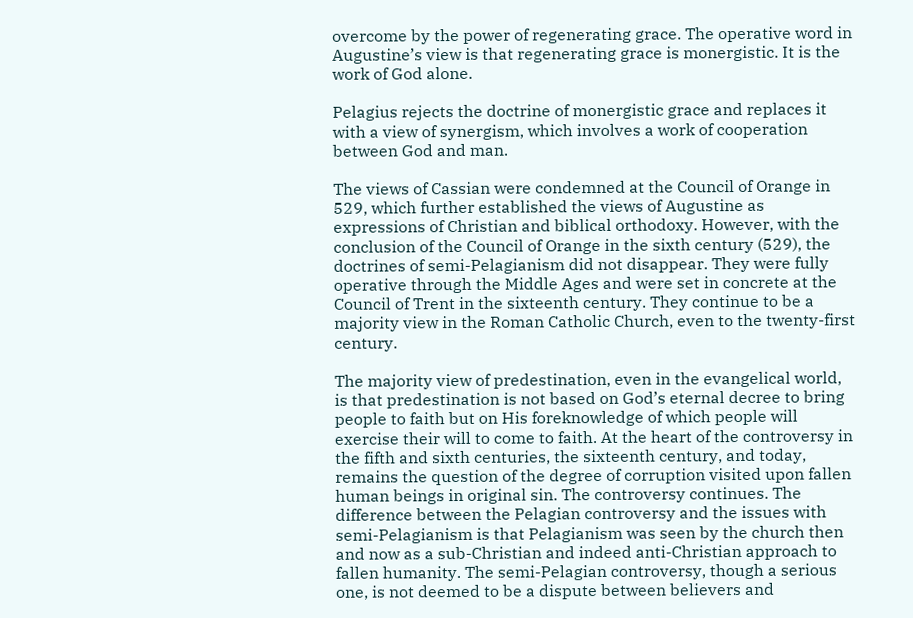overcome by the power of regenerating grace. The operative word in Augustine’s view is that regenerating grace is monergistic. It is the work of God alone.

Pelagius rejects the doctrine of monergistic grace and replaces it with a view of synergism, which involves a work of cooperation between God and man.

The views of Cassian were condemned at the Council of Orange in 529, which further established the views of Augustine as expressions of Christian and biblical orthodoxy. However, with the conclusion of the Council of Orange in the sixth century (529), the doctrines of semi-Pelagianism did not disappear. They were fully operative through the Middle Ages and were set in concrete at the Council of Trent in the sixteenth century. They continue to be a majority view in the Roman Catholic Church, even to the twenty-first century.

The majority view of predestination, even in the evangelical world, is that predestination is not based on God’s eternal decree to bring people to faith but on His foreknowledge of which people will exercise their will to come to faith. At the heart of the controversy in the fifth and sixth centuries, the sixteenth century, and today, remains the question of the degree of corruption visited upon fallen human beings in original sin. The controversy continues. The difference between the Pelagian controversy and the issues with semi-Pelagianism is that Pelagianism was seen by the church then and now as a sub-Christian and indeed anti-Christian approach to fallen humanity. The semi-Pelagian controversy, though a serious one, is not deemed to be a dispute between believers and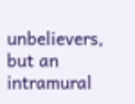unbelievers, but an intramural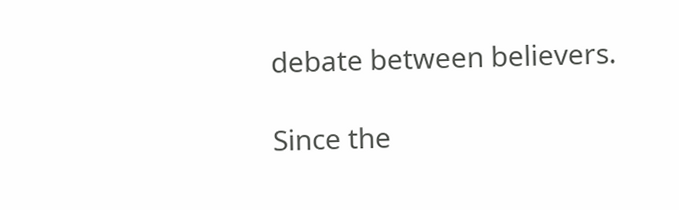debate between believers.

Since the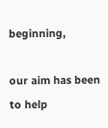beginning,

our aim has been to help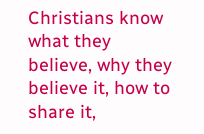Christians know what they believe, why they believe it, how to share it,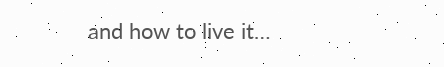and how to live it…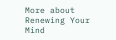More about Renewing Your Mind